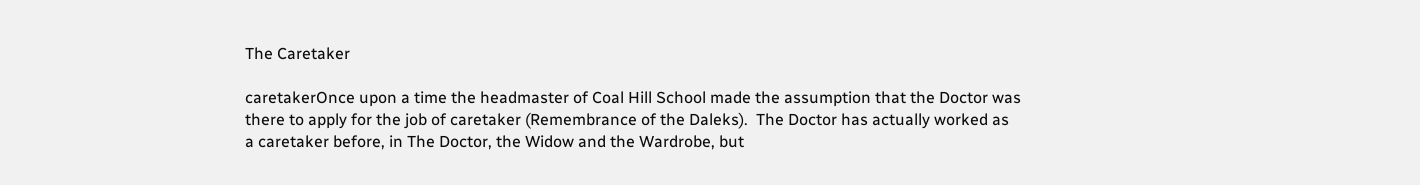The Caretaker

caretakerOnce upon a time the headmaster of Coal Hill School made the assumption that the Doctor was there to apply for the job of caretaker (Remembrance of the Daleks).  The Doctor has actually worked as a caretaker before, in The Doctor, the Widow and the Wardrobe, but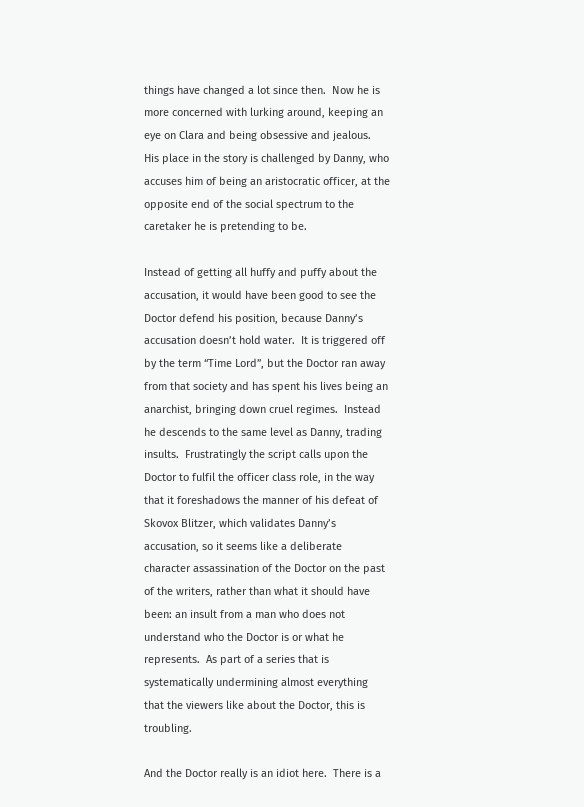things have changed a lot since then.  Now he is more concerned with lurking around, keeping an eye on Clara and being obsessive and jealous.  His place in the story is challenged by Danny, who accuses him of being an aristocratic officer, at the opposite end of the social spectrum to the caretaker he is pretending to be.

Instead of getting all huffy and puffy about the accusation, it would have been good to see the Doctor defend his position, because Danny’s accusation doesn’t hold water.  It is triggered off by the term “Time Lord”, but the Doctor ran away from that society and has spent his lives being an anarchist, bringing down cruel regimes.  Instead he descends to the same level as Danny, trading insults.  Frustratingly the script calls upon the Doctor to fulfil the officer class role, in the way that it foreshadows the manner of his defeat of Skovox Blitzer, which validates Danny’s accusation, so it seems like a deliberate character assassination of the Doctor on the past of the writers, rather than what it should have been: an insult from a man who does not understand who the Doctor is or what he represents.  As part of a series that is systematically undermining almost everything that the viewers like about the Doctor, this is troubling.

And the Doctor really is an idiot here.  There is a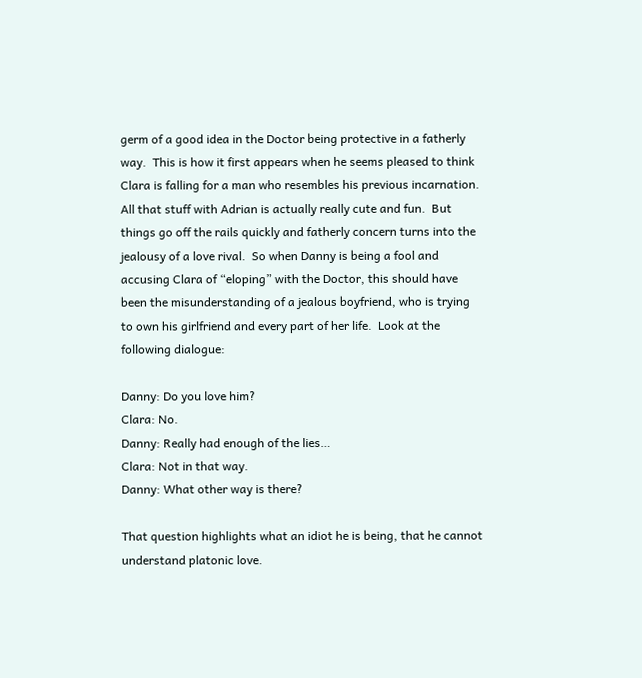germ of a good idea in the Doctor being protective in a fatherly way.  This is how it first appears when he seems pleased to think Clara is falling for a man who resembles his previous incarnation.  All that stuff with Adrian is actually really cute and fun.  But things go off the rails quickly and fatherly concern turns into the jealousy of a love rival.  So when Danny is being a fool and accusing Clara of “eloping” with the Doctor, this should have been the misunderstanding of a jealous boyfriend, who is trying to own his girlfriend and every part of her life.  Look at the following dialogue:

Danny: Do you love him?
Clara: No.
Danny: Really had enough of the lies…
Clara: Not in that way.
Danny: What other way is there?

That question highlights what an idiot he is being, that he cannot understand platonic love.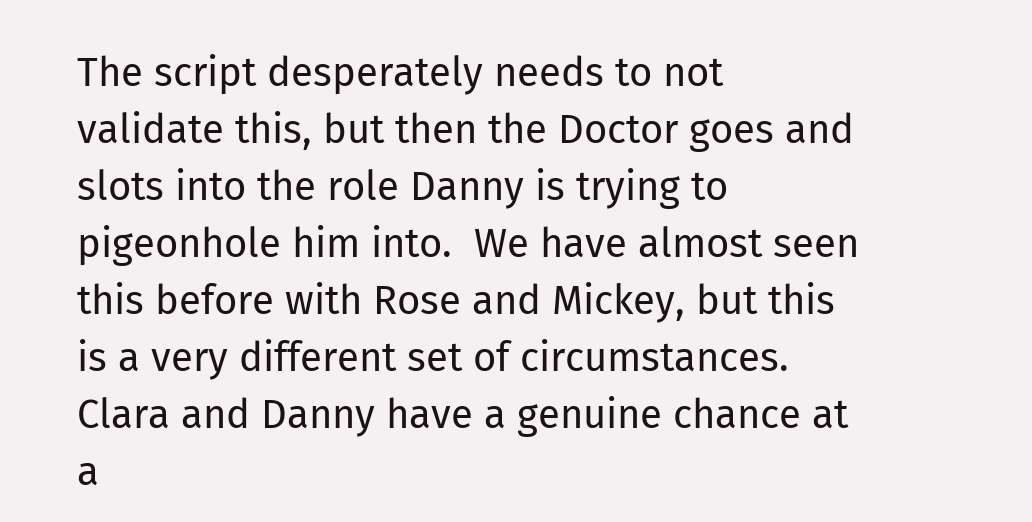The script desperately needs to not validate this, but then the Doctor goes and slots into the role Danny is trying to pigeonhole him into.  We have almost seen this before with Rose and Mickey, but this is a very different set of circumstances.  Clara and Danny have a genuine chance at a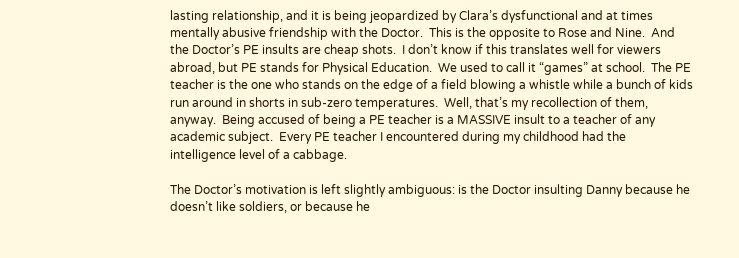lasting relationship, and it is being jeopardized by Clara’s dysfunctional and at times mentally abusive friendship with the Doctor.  This is the opposite to Rose and Nine.  And the Doctor’s PE insults are cheap shots.  I don’t know if this translates well for viewers abroad, but PE stands for Physical Education.  We used to call it “games” at school.  The PE teacher is the one who stands on the edge of a field blowing a whistle while a bunch of kids run around in shorts in sub-zero temperatures.  Well, that’s my recollection of them, anyway.  Being accused of being a PE teacher is a MASSIVE insult to a teacher of any academic subject.  Every PE teacher I encountered during my childhood had the intelligence level of a cabbage.

The Doctor’s motivation is left slightly ambiguous: is the Doctor insulting Danny because he doesn’t like soldiers, or because he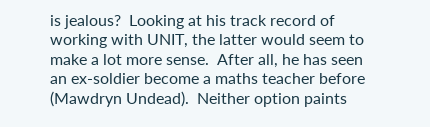is jealous?  Looking at his track record of working with UNIT, the latter would seem to make a lot more sense.  After all, he has seen an ex-soldier become a maths teacher before (Mawdryn Undead).  Neither option paints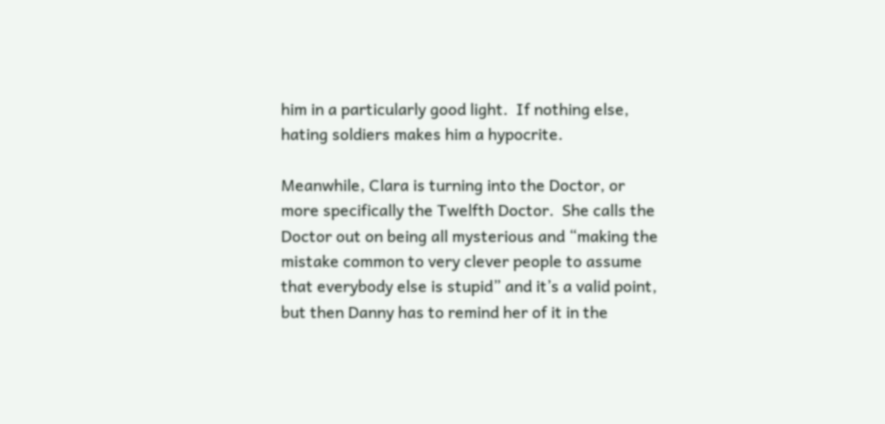him in a particularly good light.  If nothing else, hating soldiers makes him a hypocrite.

Meanwhile, Clara is turning into the Doctor, or more specifically the Twelfth Doctor.  She calls the Doctor out on being all mysterious and “making the mistake common to very clever people to assume that everybody else is stupid” and it’s a valid point, but then Danny has to remind her of it in the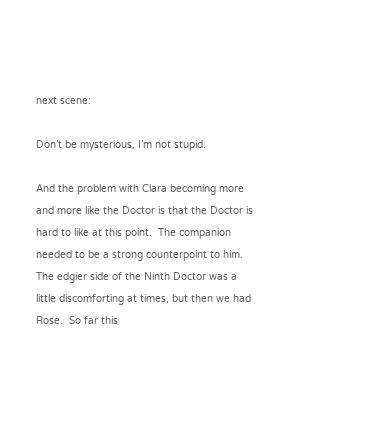next scene:

Don’t be mysterious, I’m not stupid.

And the problem with Clara becoming more and more like the Doctor is that the Doctor is hard to like at this point.  The companion needed to be a strong counterpoint to him.  The edgier side of the Ninth Doctor was a little discomforting at times, but then we had Rose.  So far this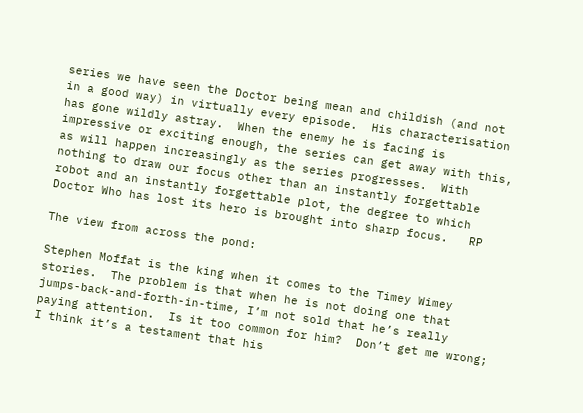series we have seen the Doctor being mean and childish (and not in a good way) in virtually every episode.  His characterisation has gone wildly astray.  When the enemy he is facing is impressive or exciting enough, the series can get away with this, as will happen increasingly as the series progresses.  With nothing to draw our focus other than an instantly forgettable robot and an instantly forgettable plot, the degree to which Doctor Who has lost its hero is brought into sharp focus.   RP

The view from across the pond:

Stephen Moffat is the king when it comes to the Timey Wimey stories.  The problem is that when he is not doing one that jumps-back-and-forth-in-time, I’m not sold that he’s really paying attention.  Is it too common for him?  Don’t get me wrong; I think it’s a testament that his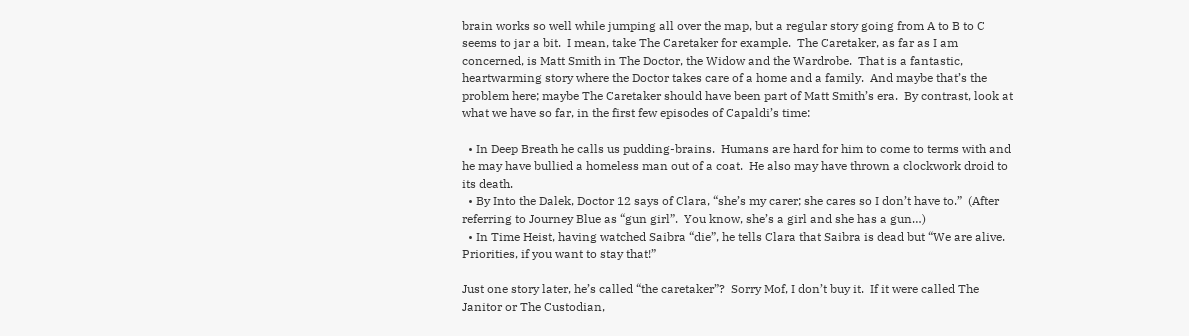brain works so well while jumping all over the map, but a regular story going from A to B to C seems to jar a bit.  I mean, take The Caretaker for example.  The Caretaker, as far as I am concerned, is Matt Smith in The Doctor, the Widow and the Wardrobe.  That is a fantastic, heartwarming story where the Doctor takes care of a home and a family.  And maybe that’s the problem here; maybe The Caretaker should have been part of Matt Smith’s era.  By contrast, look at what we have so far, in the first few episodes of Capaldi’s time:

  • In Deep Breath he calls us pudding-brains.  Humans are hard for him to come to terms with and he may have bullied a homeless man out of a coat.  He also may have thrown a clockwork droid to its death.
  • By Into the Dalek, Doctor 12 says of Clara, “she’s my carer; she cares so I don’t have to.”  (After referring to Journey Blue as “gun girl”.  You know, she’s a girl and she has a gun…)
  • In Time Heist, having watched Saibra “die”, he tells Clara that Saibra is dead but “We are alive.  Priorities, if you want to stay that!”

Just one story later, he’s called “the caretaker”?  Sorry Mof, I don’t buy it.  If it were called The Janitor or The Custodian,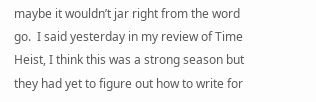maybe it wouldn’t jar right from the word go.  I said yesterday in my review of Time Heist, I think this was a strong season but they had yet to figure out how to write for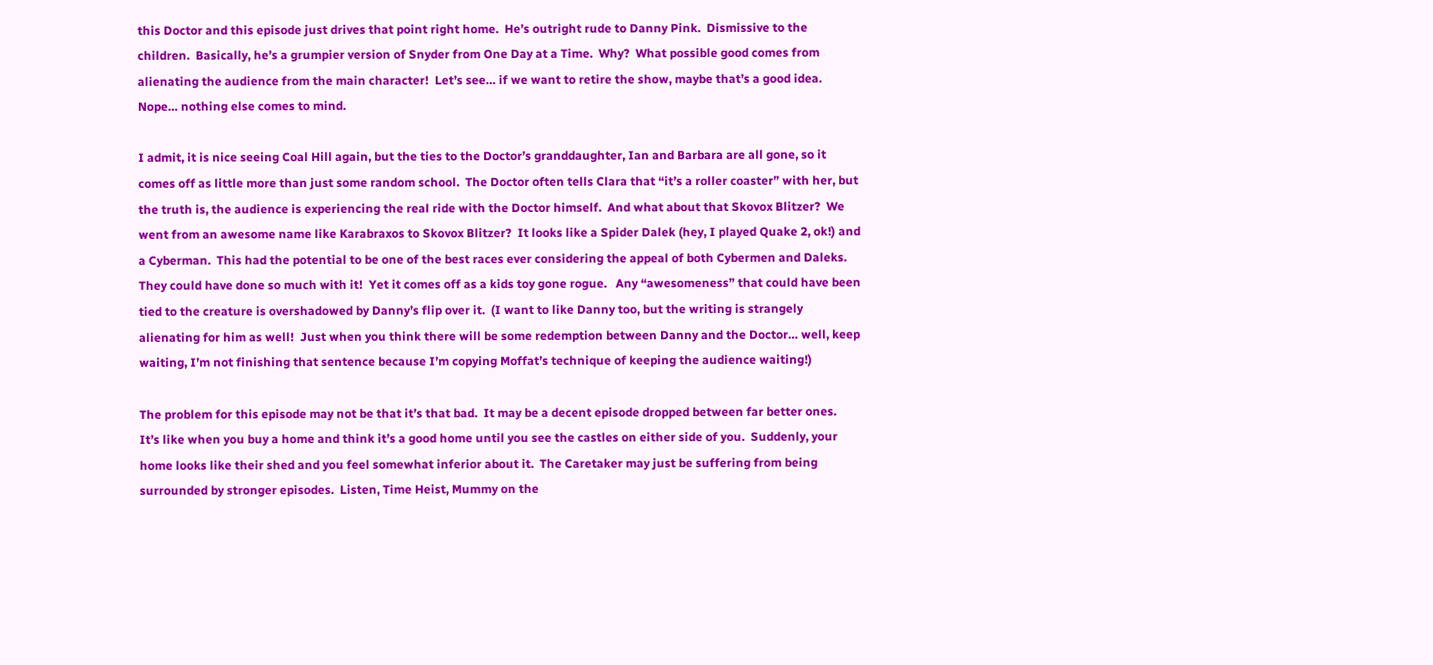this Doctor and this episode just drives that point right home.  He’s outright rude to Danny Pink.  Dismissive to the children.  Basically, he’s a grumpier version of Snyder from One Day at a Time.  Why?  What possible good comes from alienating the audience from the main character!  Let’s see… if we want to retire the show, maybe that’s a good idea.  Nope… nothing else comes to mind.

I admit, it is nice seeing Coal Hill again, but the ties to the Doctor’s granddaughter, Ian and Barbara are all gone, so it comes off as little more than just some random school.  The Doctor often tells Clara that “it’s a roller coaster” with her, but the truth is, the audience is experiencing the real ride with the Doctor himself.  And what about that Skovox Blitzer?  We went from an awesome name like Karabraxos to Skovox Blitzer?  It looks like a Spider Dalek (hey, I played Quake 2, ok!) and a Cyberman.  This had the potential to be one of the best races ever considering the appeal of both Cybermen and Daleks.  They could have done so much with it!  Yet it comes off as a kids toy gone rogue.   Any “awesomeness” that could have been tied to the creature is overshadowed by Danny’s flip over it.  (I want to like Danny too, but the writing is strangely alienating for him as well!  Just when you think there will be some redemption between Danny and the Doctor… well, keep waiting, I’m not finishing that sentence because I’m copying Moffat’s technique of keeping the audience waiting!)

The problem for this episode may not be that it’s that bad.  It may be a decent episode dropped between far better ones.  It’s like when you buy a home and think it’s a good home until you see the castles on either side of you.  Suddenly, your home looks like their shed and you feel somewhat inferior about it.  The Caretaker may just be suffering from being surrounded by stronger episodes.  Listen, Time Heist, Mummy on the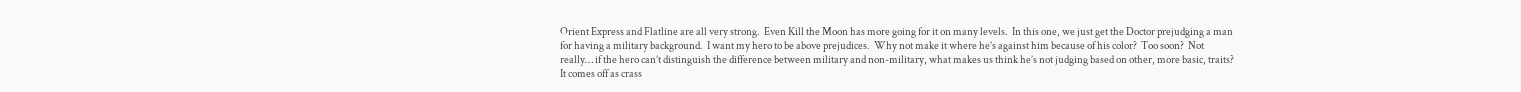Orient Express and Flatline are all very strong.  Even Kill the Moon has more going for it on many levels.  In this one, we just get the Doctor prejudging a man for having a military background.  I want my hero to be above prejudices.  Why not make it where he’s against him because of his color?  Too soon?  Not really… if the hero can’t distinguish the difference between military and non-military, what makes us think he’s not judging based on other, more basic, traits?   It comes off as crass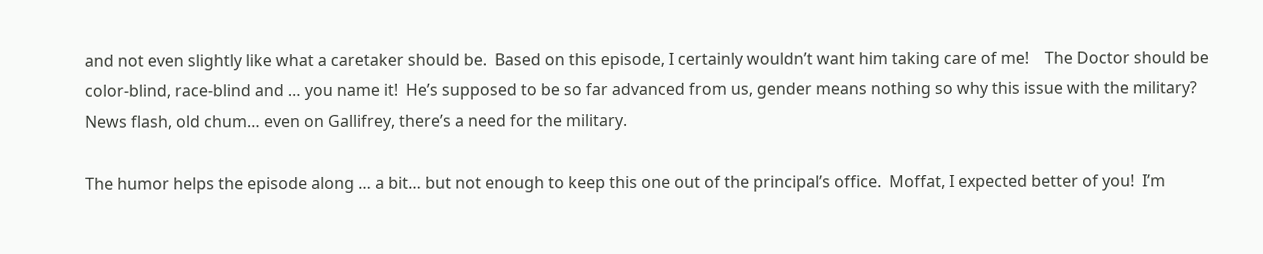and not even slightly like what a caretaker should be.  Based on this episode, I certainly wouldn’t want him taking care of me!    The Doctor should be color-blind, race-blind and … you name it!  He’s supposed to be so far advanced from us, gender means nothing so why this issue with the military?  News flash, old chum… even on Gallifrey, there’s a need for the military.

The humor helps the episode along … a bit… but not enough to keep this one out of the principal’s office.  Moffat, I expected better of you!  I’m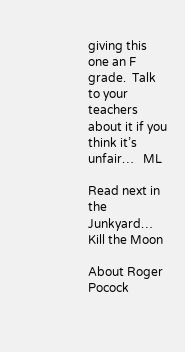giving this one an F grade.  Talk to your teachers about it if you think it’s unfair…   ML

Read next in the Junkyard… Kill the Moon

About Roger Pocock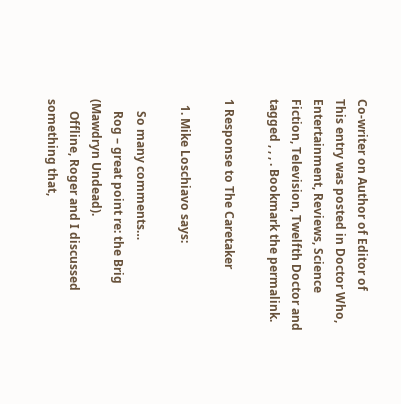Co-writer on Author of Editor of
This entry was posted in Doctor Who, Entertainment, Reviews, Science Fiction, Television, Twelfth Doctor and tagged , , , . Bookmark the permalink.

1 Response to The Caretaker

  1. Mike Loschiavo says:

    So many comments…
    Rog – great point re: the Brig (Mawdryn Undead).
    Offline, Roger and I discussed something that,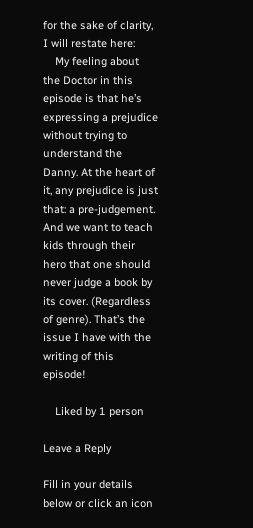for the sake of clarity, I will restate here:
    My feeling about the Doctor in this episode is that he’s expressing a prejudice without trying to understand the Danny. At the heart of it, any prejudice is just that: a pre-judgement. And we want to teach kids through their hero that one should never judge a book by its cover. (Regardless of genre). That’s the issue I have with the writing of this episode!

    Liked by 1 person

Leave a Reply

Fill in your details below or click an icon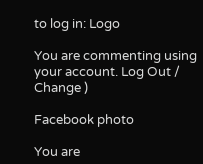to log in: Logo

You are commenting using your account. Log Out /  Change )

Facebook photo

You are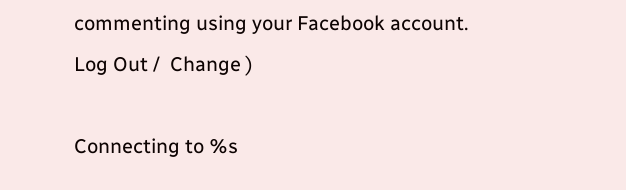commenting using your Facebook account. Log Out /  Change )

Connecting to %s